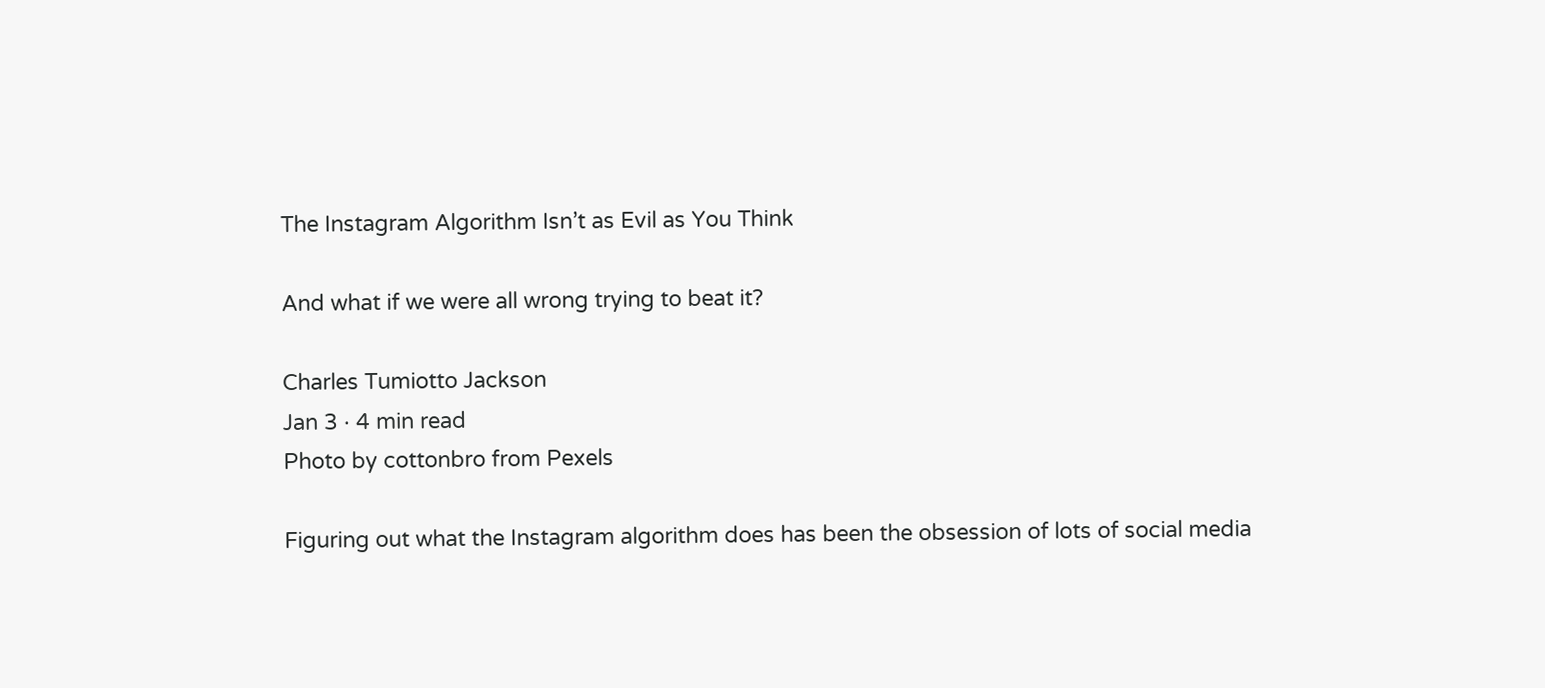The Instagram Algorithm Isn’t as Evil as You Think

And what if we were all wrong trying to beat it?

Charles Tumiotto Jackson
Jan 3 · 4 min read
Photo by cottonbro from Pexels

Figuring out what the Instagram algorithm does has been the obsession of lots of social media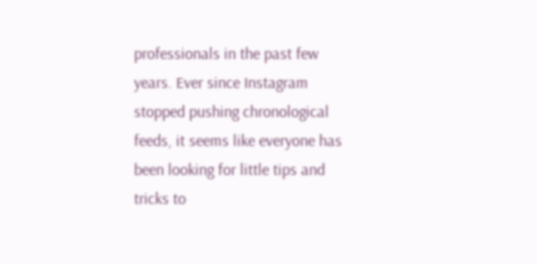professionals in the past few years. Ever since Instagram stopped pushing chronological feeds, it seems like everyone has been looking for little tips and tricks to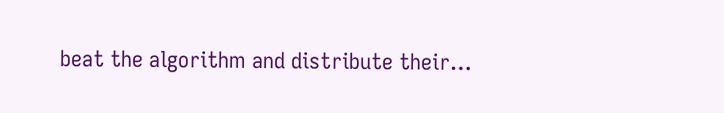beat the algorithm and distribute their…